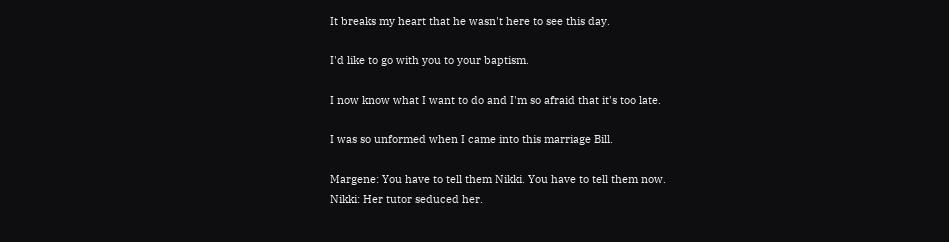It breaks my heart that he wasn't here to see this day.

I'd like to go with you to your baptism.

I now know what I want to do and I'm so afraid that it's too late.

I was so unformed when I came into this marriage Bill.

Margene: You have to tell them Nikki. You have to tell them now.
Nikki: Her tutor seduced her.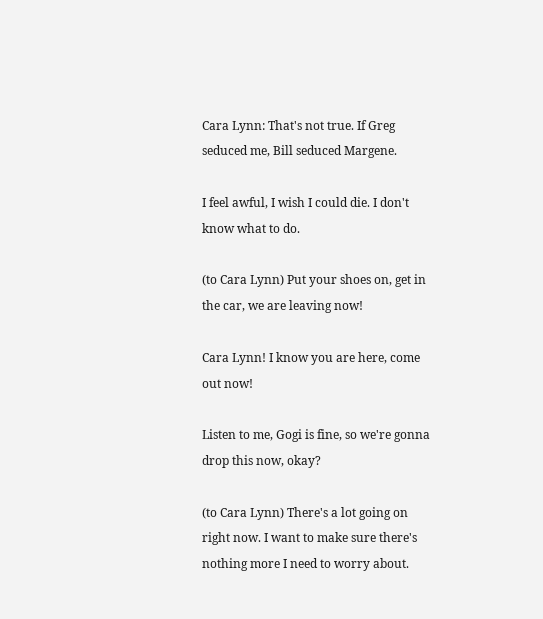Cara Lynn: That's not true. If Greg seduced me, Bill seduced Margene.

I feel awful, I wish I could die. I don't know what to do.

(to Cara Lynn) Put your shoes on, get in the car, we are leaving now!

Cara Lynn! I know you are here, come out now!

Listen to me, Gogi is fine, so we're gonna drop this now, okay?

(to Cara Lynn) There's a lot going on right now. I want to make sure there's nothing more I need to worry about.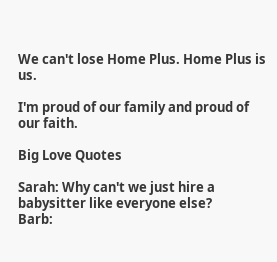We can't lose Home Plus. Home Plus is us.

I'm proud of our family and proud of our faith.

Big Love Quotes

Sarah: Why can't we just hire a babysitter like everyone else?
Barb: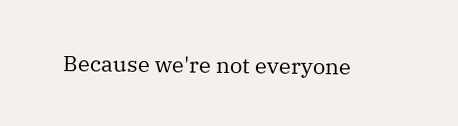Because we're not everyone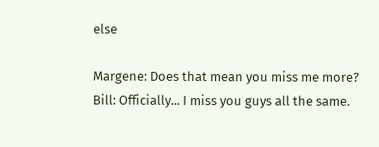else

Margene: Does that mean you miss me more?
Bill: Officially... I miss you guys all the same.